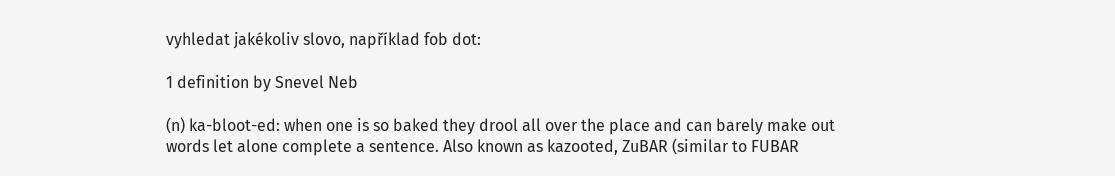vyhledat jakékoliv slovo, například fob dot:

1 definition by Snevel Neb

(n) ka-bloot-ed: when one is so baked they drool all over the place and can barely make out words let alone complete a sentence. Also known as kazooted, ZuBAR (similar to FUBAR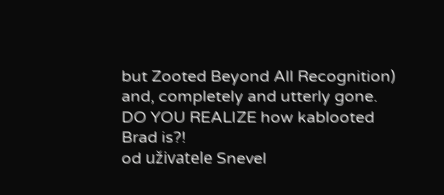but Zooted Beyond All Recognition) and, completely and utterly gone.
DO YOU REALIZE how kablooted Brad is?!
od uživatele Snevel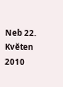Neb 22. Květen 2010